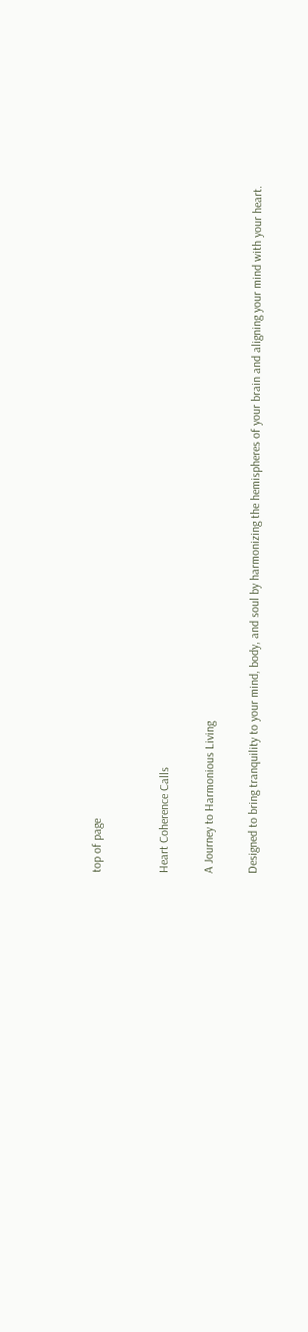top of page


Heart Coherence Calls

A Journey to Harmonious Living

Designed to bring tranquility to your mind, body, and soul by harmonizing the hemispheres of your brain and aligning your mind with your heart.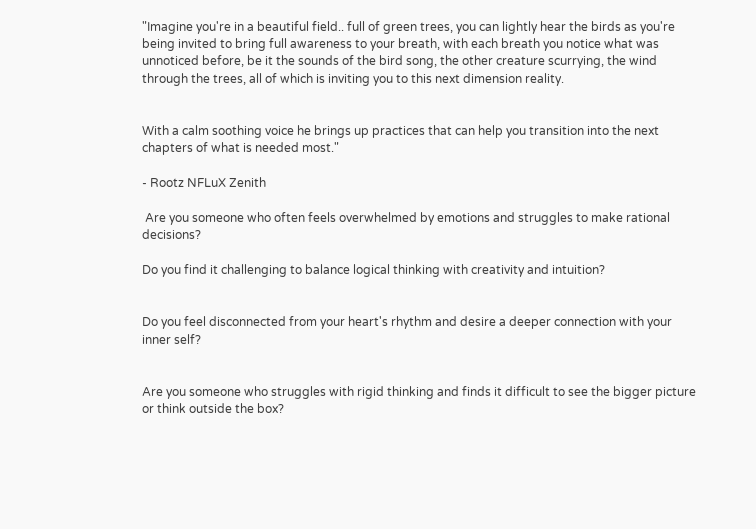"Imagine you're in a beautiful field.. full of green trees, you can lightly hear the birds as you're being invited to bring full awareness to your breath, with each breath you notice what was unnoticed before, be it the sounds of the bird song, the other creature scurrying, the wind through the trees, all of which is inviting you to this next dimension reality.


With a calm soothing voice he brings up practices that can help you transition into the next chapters of what is needed most."

- Rootz NFLuX Zenith

 Are you someone who often feels overwhelmed by emotions and struggles to make rational decisions?

Do you find it challenging to balance logical thinking with creativity and intuition?


Do you feel disconnected from your heart's rhythm and desire a deeper connection with your inner self?


Are you someone who struggles with rigid thinking and finds it difficult to see the bigger picture or think outside the box?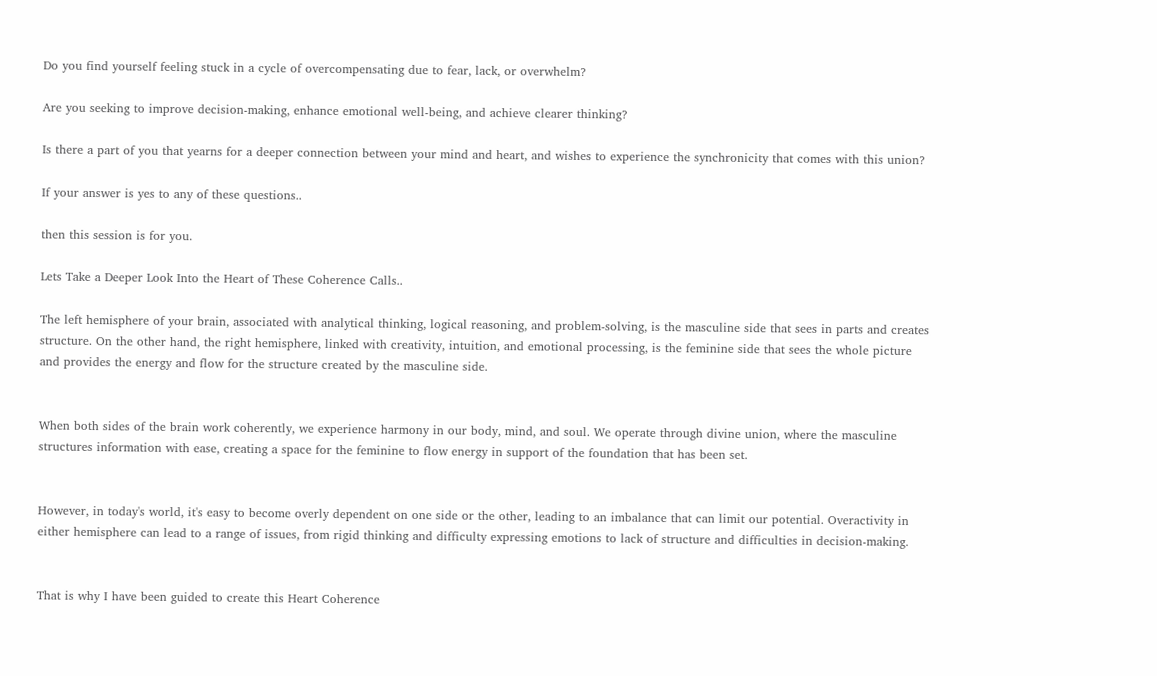Do you find yourself feeling stuck in a cycle of overcompensating due to fear, lack, or overwhelm?

Are you seeking to improve decision-making, enhance emotional well-being, and achieve clearer thinking?

Is there a part of you that yearns for a deeper connection between your mind and heart, and wishes to experience the synchronicity that comes with this union?

If your answer is yes to any of these questions..

then this session is for you.

Lets Take a Deeper Look Into the Heart of These Coherence Calls..

The left hemisphere of your brain, associated with analytical thinking, logical reasoning, and problem-solving, is the masculine side that sees in parts and creates structure. On the other hand, the right hemisphere, linked with creativity, intuition, and emotional processing, is the feminine side that sees the whole picture and provides the energy and flow for the structure created by the masculine side.


When both sides of the brain work coherently, we experience harmony in our body, mind, and soul. We operate through divine union, where the masculine structures information with ease, creating a space for the feminine to flow energy in support of the foundation that has been set.


However, in today's world, it's easy to become overly dependent on one side or the other, leading to an imbalance that can limit our potential. Overactivity in either hemisphere can lead to a range of issues, from rigid thinking and difficulty expressing emotions to lack of structure and difficulties in decision-making.


That is why I have been guided to create this Heart Coherence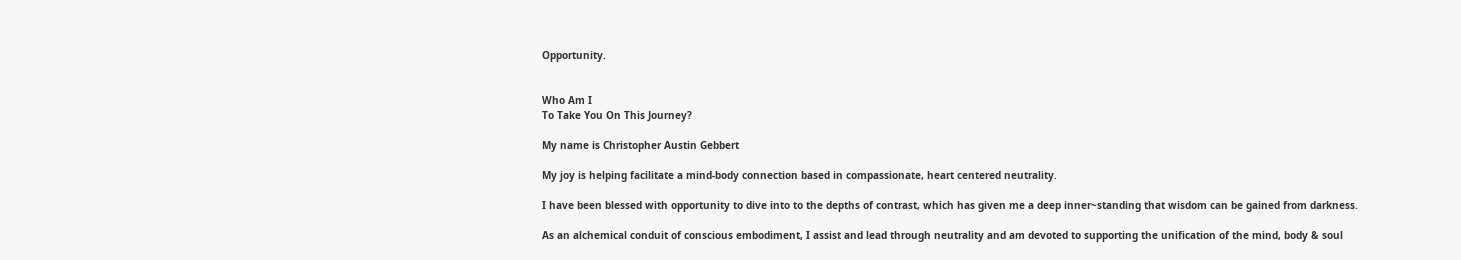Opportunity.


Who Am I
To Take You On This Journey?

My name is Christopher Austin Gebbert

My joy is helping facilitate a mind-body connection based in compassionate, heart centered neutrality.

I have been blessed with opportunity to dive into to the depths of contrast, which has given me a deep inner~standing that wisdom can be gained from darkness.

As an alchemical conduit of conscious embodiment, I assist and lead through neutrality and am devoted to supporting the unification of the mind, body & soul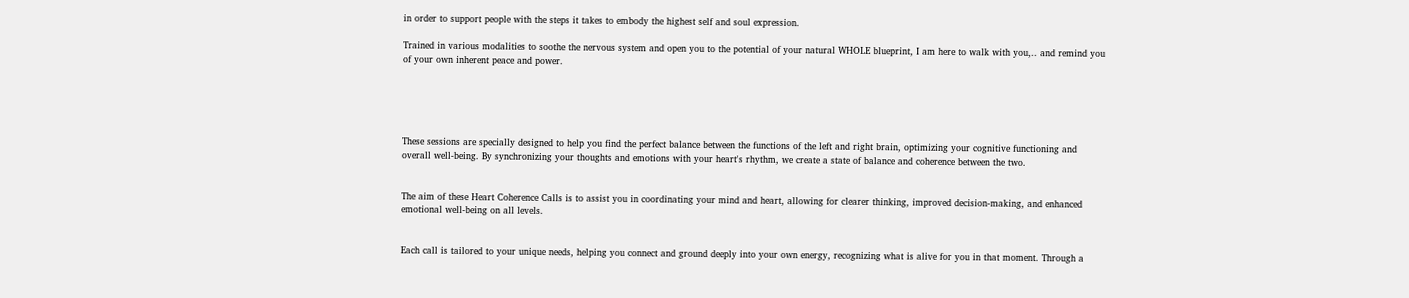in order to support people with the steps it takes to embody the highest self and soul expression.

Trained in various modalities to soothe the nervous system and open you to the potential of your natural WHOLE blueprint, I am here to walk with you,.. and remind you of your own inherent peace and power.





These sessions are specially designed to help you find the perfect balance between the functions of the left and right brain, optimizing your cognitive functioning and overall well-being. By synchronizing your thoughts and emotions with your heart's rhythm, we create a state of balance and coherence between the two.


The aim of these Heart Coherence Calls is to assist you in coordinating your mind and heart, allowing for clearer thinking, improved decision-making, and enhanced emotional well-being on all levels.


Each call is tailored to your unique needs, helping you connect and ground deeply into your own energy, recognizing what is alive for you in that moment. Through a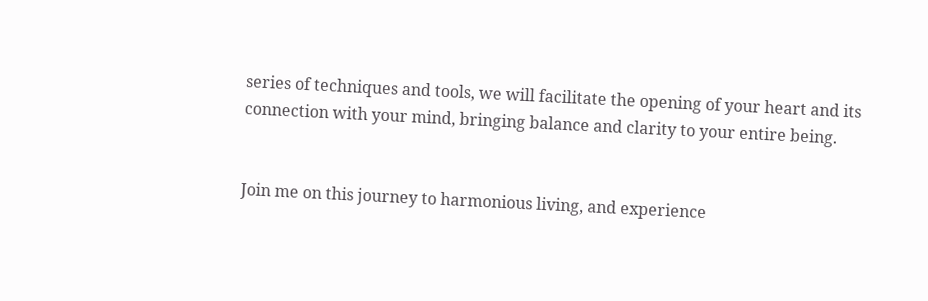series of techniques and tools, we will facilitate the opening of your heart and its connection with your mind, bringing balance and clarity to your entire being.


Join me on this journey to harmonious living, and experience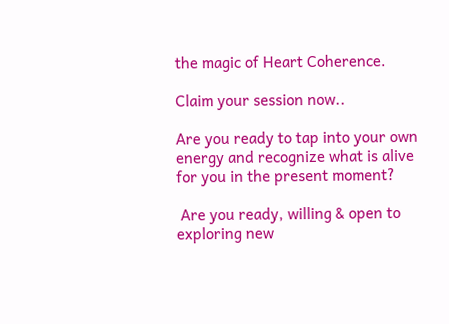the magic of Heart Coherence.

Claim your session now..

Are you ready to tap into your own energy and recognize what is alive for you in the present moment?

 Are you ready, willing & open to exploring new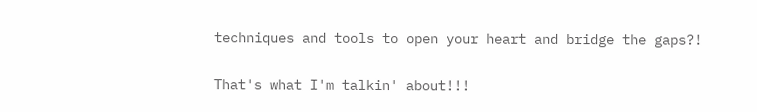techniques and tools to open your heart and bridge the gaps?!

That's what I'm talkin' about!!!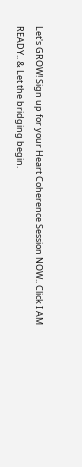Let's GROW! Sign up for your Heart Coherence Session NOW.. Click I AM READY.. & Let the bridging begin.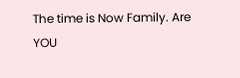The time is Now Family. Are YOU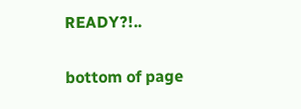READY?!..

bottom of page